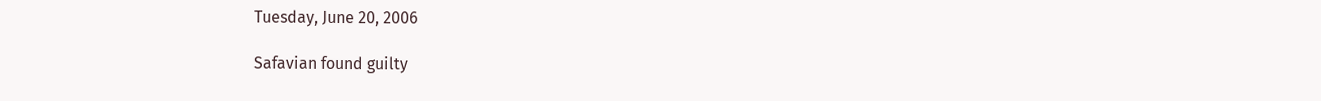Tuesday, June 20, 2006

Safavian found guilty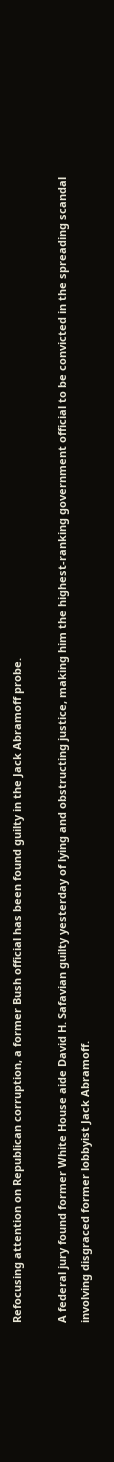Refocusing attention on Republican corruption, a former Bush official has been found guilty in the Jack Abramoff probe.

A federal jury found former White House aide David H. Safavian guilty yesterday of lying and obstructing justice, making him the highest-ranking government official to be convicted in the spreading scandal involving disgraced former lobbyist Jack Abramoff.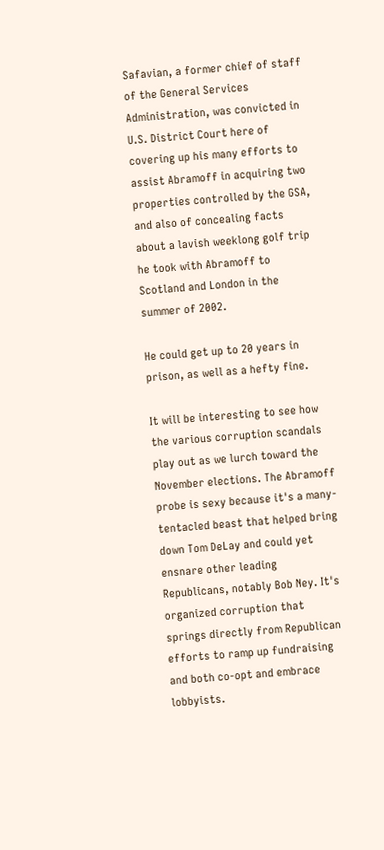Safavian, a former chief of staff of the General Services Administration, was convicted in U.S. District Court here of covering up his many efforts to assist Abramoff in acquiring two properties controlled by the GSA, and also of concealing facts about a lavish weeklong golf trip he took with Abramoff to Scotland and London in the summer of 2002.

He could get up to 20 years in prison, as well as a hefty fine.

It will be interesting to see how the various corruption scandals play out as we lurch toward the November elections. The Abramoff probe is sexy because it's a many-tentacled beast that helped bring down Tom DeLay and could yet ensnare other leading Republicans, notably Bob Ney. It's organized corruption that springs directly from Republican efforts to ramp up fundraising and both co-opt and embrace lobbyists.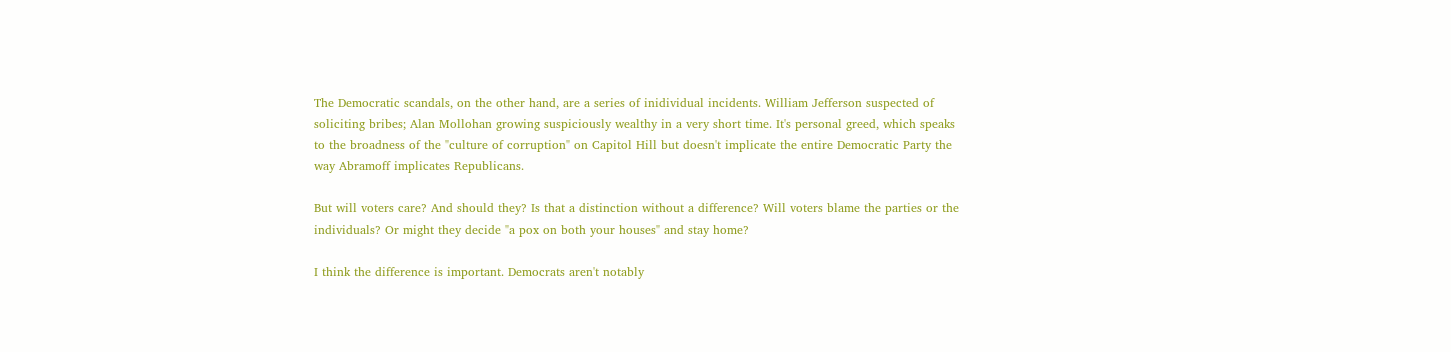The Democratic scandals, on the other hand, are a series of inidividual incidents. William Jefferson suspected of soliciting bribes; Alan Mollohan growing suspiciously wealthy in a very short time. It's personal greed, which speaks to the broadness of the "culture of corruption" on Capitol Hill but doesn't implicate the entire Democratic Party the way Abramoff implicates Republicans.

But will voters care? And should they? Is that a distinction without a difference? Will voters blame the parties or the individuals? Or might they decide "a pox on both your houses" and stay home?

I think the difference is important. Democrats aren't notably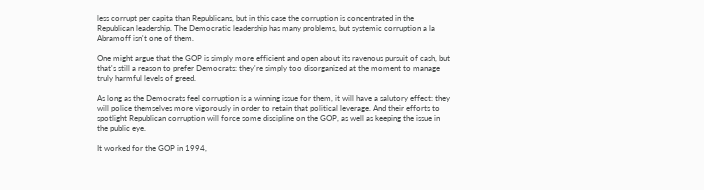less corrupt per capita than Republicans, but in this case the corruption is concentrated in the Republican leadership. The Democratic leadership has many problems, but systemic corruption a la Abramoff isn't one of them.

One might argue that the GOP is simply more efficient and open about its ravenous pursuit of cash, but that's still a reason to prefer Democrats: they're simply too disorganized at the moment to manage truly harmful levels of greed.

As long as the Democrats feel corruption is a winning issue for them, it will have a salutory effect: they will police themselves more vigorously in order to retain that political leverage. And their efforts to spotlight Republican corruption will force some discipline on the GOP, as well as keeping the issue in the public eye.

It worked for the GOP in 1994,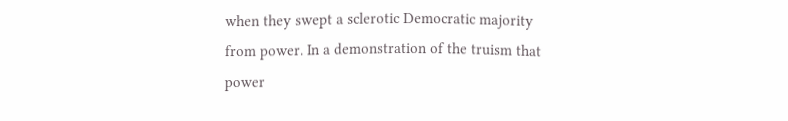when they swept a sclerotic Democratic majority from power. In a demonstration of the truism that power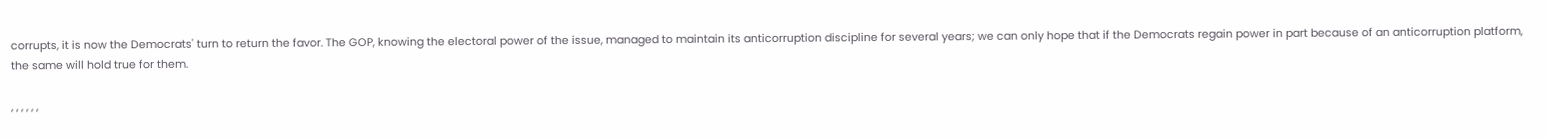corrupts, it is now the Democrats' turn to return the favor. The GOP, knowing the electoral power of the issue, managed to maintain its anticorruption discipline for several years; we can only hope that if the Democrats regain power in part because of an anticorruption platform, the same will hold true for them.

, , , , , ,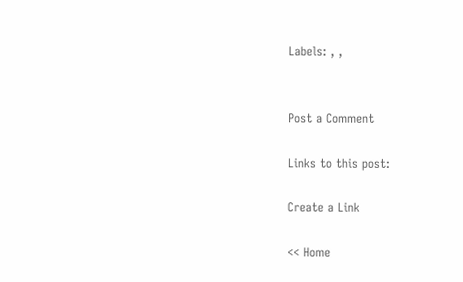Labels: , ,


Post a Comment

Links to this post:

Create a Link

<< Home